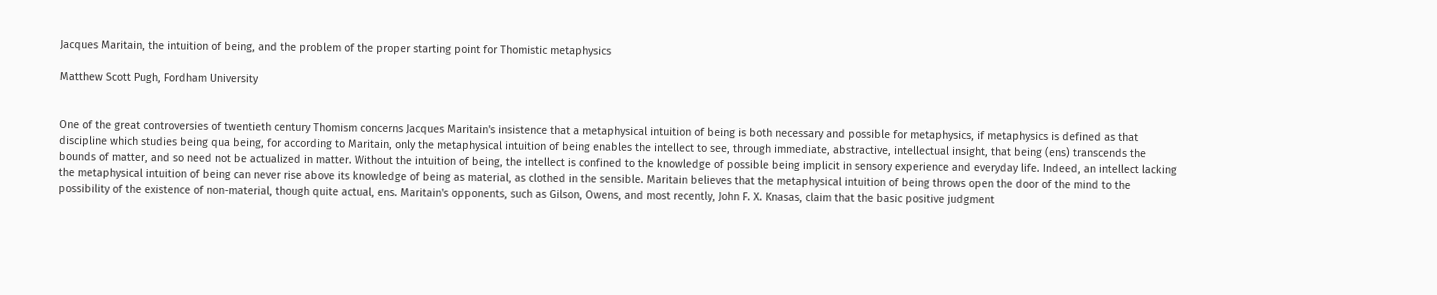Jacques Maritain, the intuition of being, and the problem of the proper starting point for Thomistic metaphysics

Matthew Scott Pugh, Fordham University


One of the great controversies of twentieth century Thomism concerns Jacques Maritain's insistence that a metaphysical intuition of being is both necessary and possible for metaphysics, if metaphysics is defined as that discipline which studies being qua being, for according to Maritain, only the metaphysical intuition of being enables the intellect to see, through immediate, abstractive, intellectual insight, that being (ens) transcends the bounds of matter, and so need not be actualized in matter. Without the intuition of being, the intellect is confined to the knowledge of possible being implicit in sensory experience and everyday life. Indeed, an intellect lacking the metaphysical intuition of being can never rise above its knowledge of being as material, as clothed in the sensible. Maritain believes that the metaphysical intuition of being throws open the door of the mind to the possibility of the existence of non-material, though quite actual, ens. Maritain's opponents, such as Gilson, Owens, and most recently, John F. X. Knasas, claim that the basic positive judgment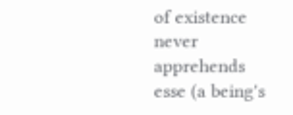of existence never apprehends esse (a being's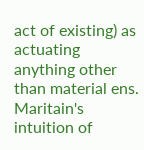act of existing) as actuating anything other than material ens. Maritain's intuition of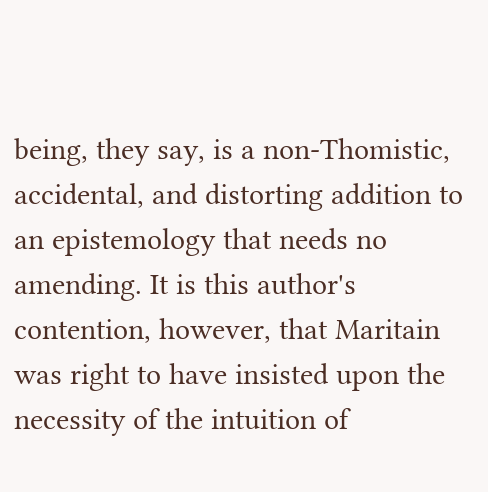being, they say, is a non-Thomistic, accidental, and distorting addition to an epistemology that needs no amending. It is this author's contention, however, that Maritain was right to have insisted upon the necessity of the intuition of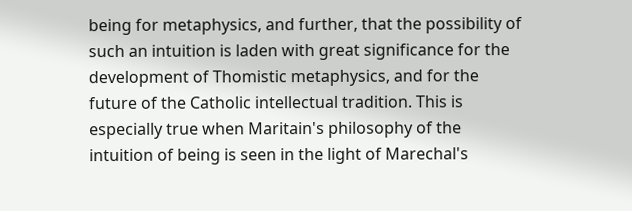being for metaphysics, and further, that the possibility of such an intuition is laden with great significance for the development of Thomistic metaphysics, and for the future of the Catholic intellectual tradition. This is especially true when Maritain's philosophy of the intuition of being is seen in the light of Marechal's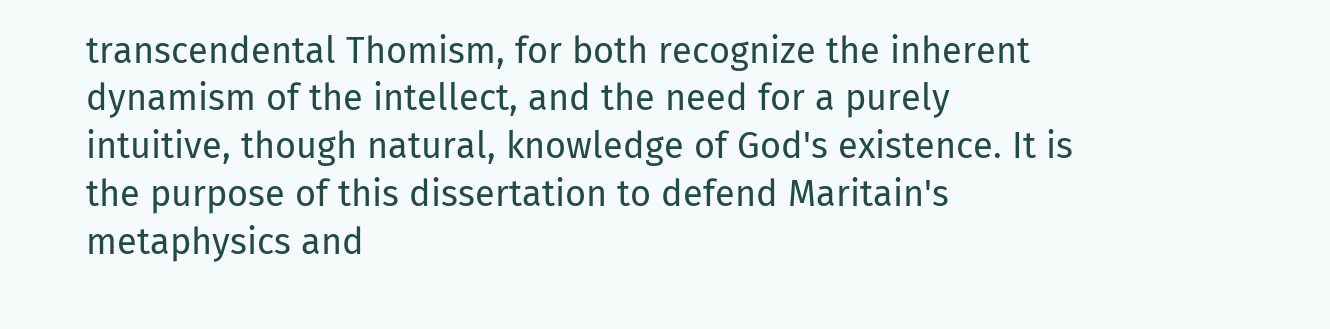transcendental Thomism, for both recognize the inherent dynamism of the intellect, and the need for a purely intuitive, though natural, knowledge of God's existence. It is the purpose of this dissertation to defend Maritain's metaphysics and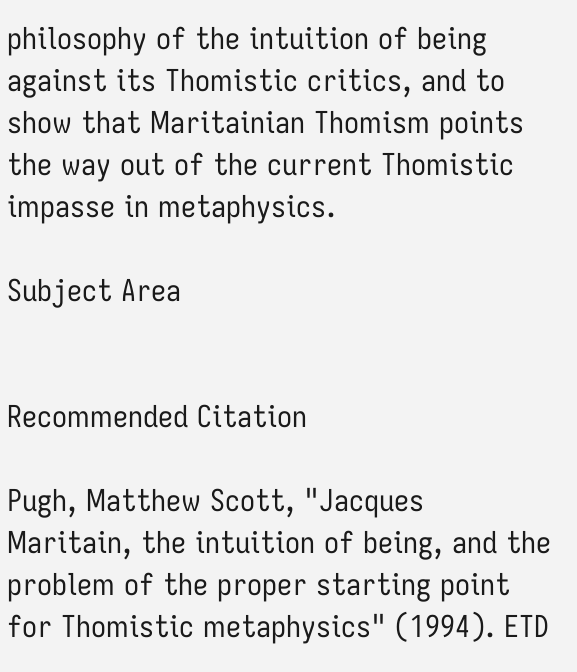philosophy of the intuition of being against its Thomistic critics, and to show that Maritainian Thomism points the way out of the current Thomistic impasse in metaphysics.

Subject Area


Recommended Citation

Pugh, Matthew Scott, "Jacques Maritain, the intuition of being, and the problem of the proper starting point for Thomistic metaphysics" (1994). ETD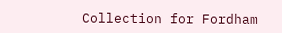Collection for Fordham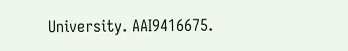University. AAI9416675.